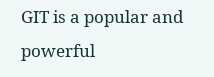GIT is a popular and powerful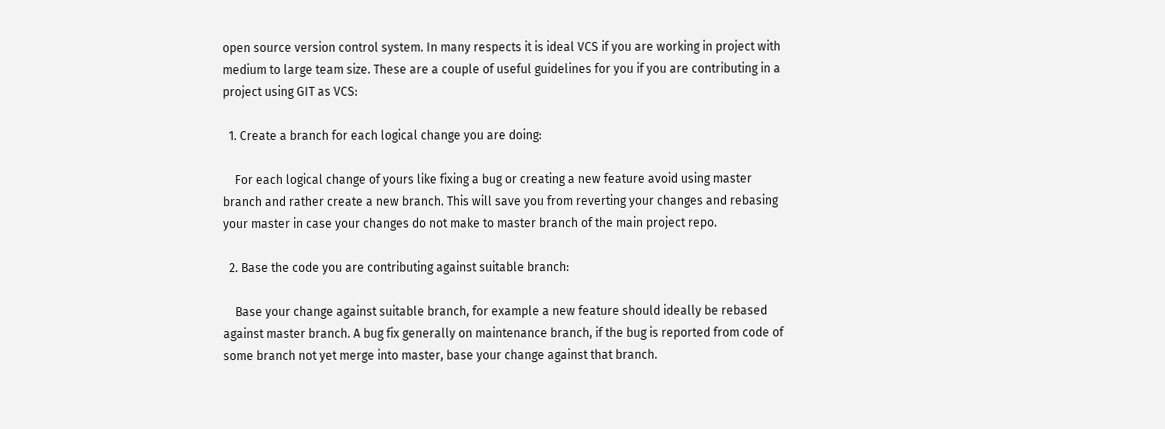open source version control system. In many respects it is ideal VCS if you are working in project with medium to large team size. These are a couple of useful guidelines for you if you are contributing in a project using GIT as VCS:

  1. Create a branch for each logical change you are doing:

    For each logical change of yours like fixing a bug or creating a new feature avoid using master branch and rather create a new branch. This will save you from reverting your changes and rebasing your master in case your changes do not make to master branch of the main project repo.

  2. Base the code you are contributing against suitable branch:

    Base your change against suitable branch, for example a new feature should ideally be rebased against master branch. A bug fix generally on maintenance branch, if the bug is reported from code of some branch not yet merge into master, base your change against that branch.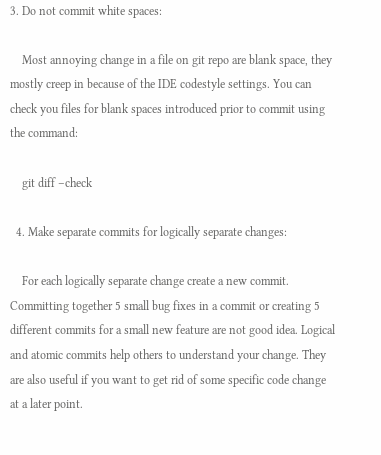3. Do not commit white spaces:

    Most annoying change in a file on git repo are blank space, they mostly creep in because of the IDE codestyle settings. You can check you files for blank spaces introduced prior to commit using the command:

    git diff –check

  4. Make separate commits for logically separate changes:

    For each logically separate change create a new commit. Committing together 5 small bug fixes in a commit or creating 5 different commits for a small new feature are not good idea. Logical and atomic commits help others to understand your change. They are also useful if you want to get rid of some specific code change at a later point.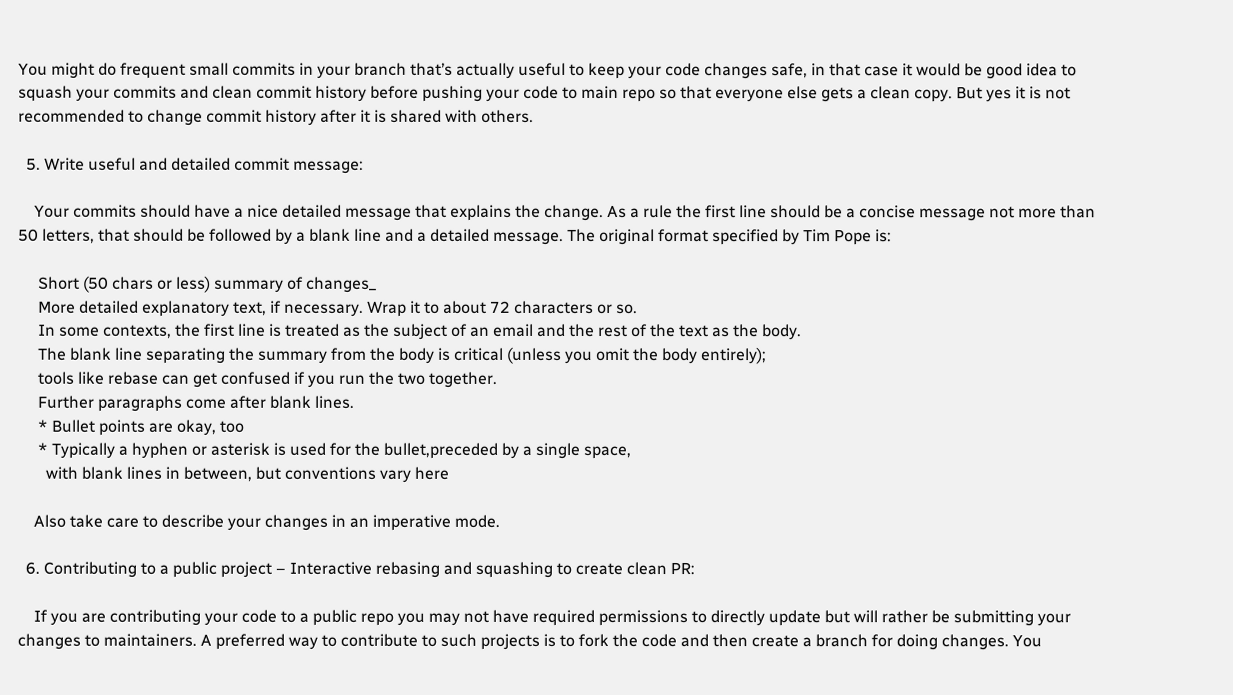You might do frequent small commits in your branch that’s actually useful to keep your code changes safe, in that case it would be good idea to squash your commits and clean commit history before pushing your code to main repo so that everyone else gets a clean copy. But yes it is not recommended to change commit history after it is shared with others.

  5. Write useful and detailed commit message:

    Your commits should have a nice detailed message that explains the change. As a rule the first line should be a concise message not more than 50 letters, that should be followed by a blank line and a detailed message. The original format specified by Tim Pope is:

     Short (50 chars or less) summary of changes_
     More detailed explanatory text, if necessary. Wrap it to about 72 characters or so.
     In some contexts, the first line is treated as the subject of an email and the rest of the text as the body.
     The blank line separating the summary from the body is critical (unless you omit the body entirely);
     tools like rebase can get confused if you run the two together.
     Further paragraphs come after blank lines.
     * Bullet points are okay, too
     * Typically a hyphen or asterisk is used for the bullet,preceded by a single space,
       with blank lines in between, but conventions vary here

    Also take care to describe your changes in an imperative mode.

  6. Contributing to a public project – Interactive rebasing and squashing to create clean PR:

    If you are contributing your code to a public repo you may not have required permissions to directly update but will rather be submitting your changes to maintainers. A preferred way to contribute to such projects is to fork the code and then create a branch for doing changes. You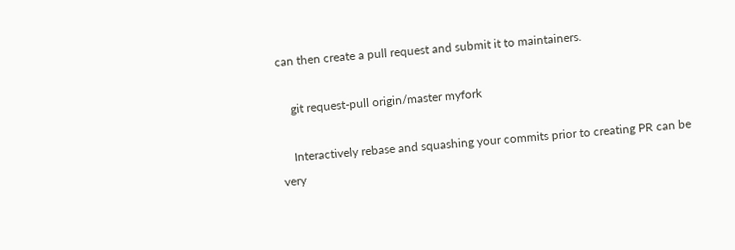can then create a pull request and submit it to maintainers.

    git request-pull origin/master myfork

    Interactively rebase and squashing your commits prior to creating PR can be very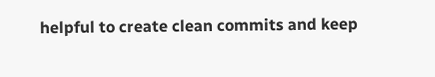helpful to create clean commits and keep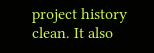project history clean. It also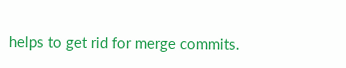helps to get rid for merge commits.